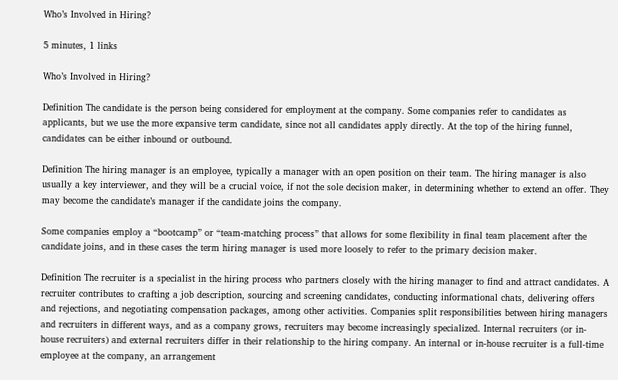Who’s Involved in Hiring?

5 minutes, 1 links

Who’s Involved in Hiring?

Definition The candidate is the person being considered for employment at the company. Some companies refer to candidates as applicants, but we use the more expansive term candidate, since not all candidates apply directly. At the top of the hiring funnel, candidates can be either inbound or outbound.

Definition The hiring manager is an employee, typically a manager with an open position on their team. The hiring manager is also usually a key interviewer, and they will be a crucial voice, if not the sole decision maker, in determining whether to extend an offer. They may become the candidate’s manager if the candidate joins the company.

Some companies employ a “bootcamp” or “team-matching process” that allows for some flexibility in final team placement after the candidate joins, and in these cases the term hiring manager is used more loosely to refer to the primary decision maker.

Definition The recruiter is a specialist in the hiring process who partners closely with the hiring manager to find and attract candidates. A recruiter contributes to crafting a job description, sourcing and screening candidates, conducting informational chats, delivering offers and rejections, and negotiating compensation packages, among other activities. Companies split responsibilities between hiring managers and recruiters in different ways, and as a company grows, recruiters may become increasingly specialized. Internal recruiters (or in-house recruiters) and external recruiters differ in their relationship to the hiring company. An internal or in-house recruiter is a full-time employee at the company, an arrangement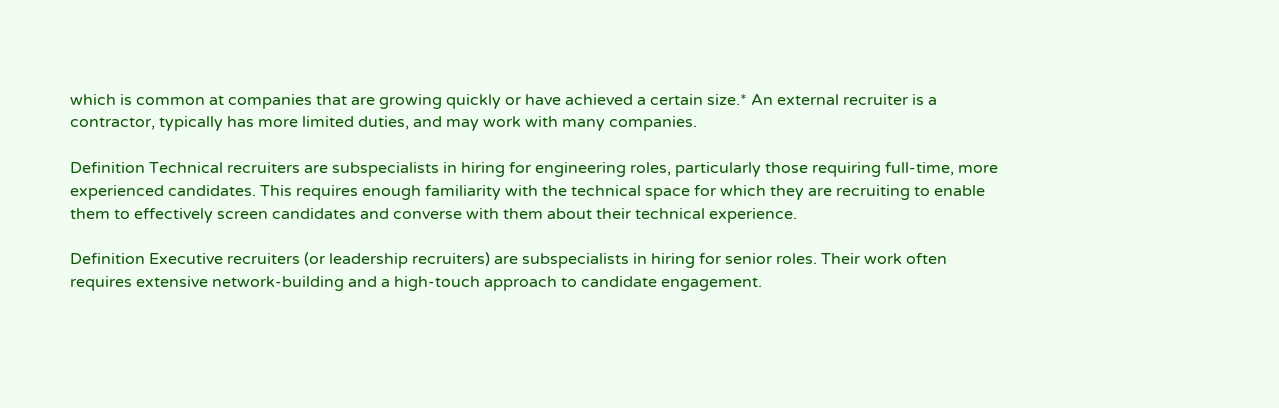which is common at companies that are growing quickly or have achieved a certain size.* An external recruiter is a contractor, typically has more limited duties, and may work with many companies.

Definition Technical recruiters are subspecialists in hiring for engineering roles, particularly those requiring full-time, more experienced candidates. This requires enough familiarity with the technical space for which they are recruiting to enable them to effectively screen candidates and converse with them about their technical experience.

Definition Executive recruiters (or leadership recruiters) are subspecialists in hiring for senior roles. Their work often requires extensive network-building and a high-touch approach to candidate engagement.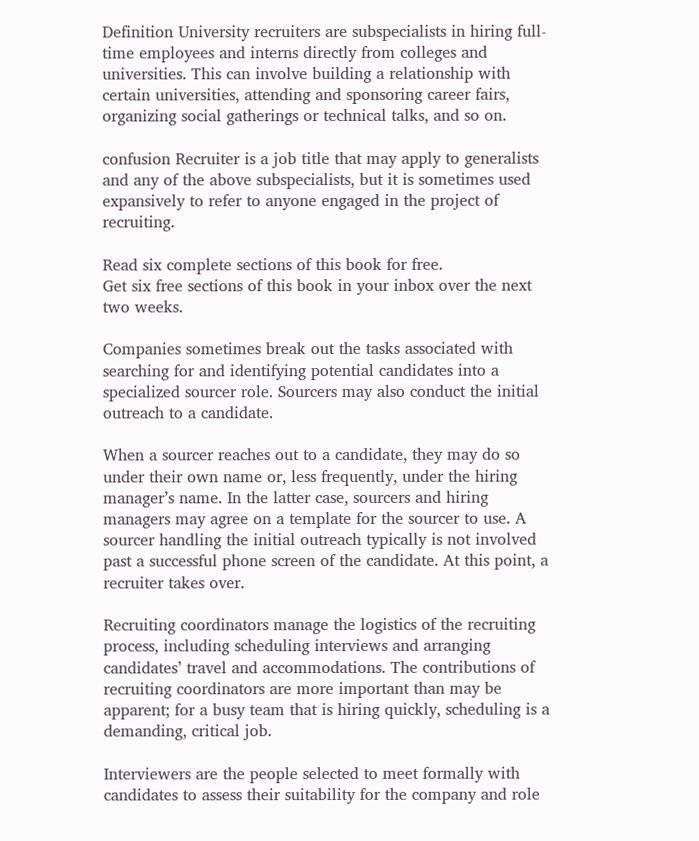Definition University recruiters are subspecialists in hiring full-time employees and interns directly from colleges and universities. This can involve building a relationship with certain universities, attending and sponsoring career fairs, organizing social gatherings or technical talks, and so on.

confusion Recruiter is a job title that may apply to generalists and any of the above subspecialists, but it is sometimes used expansively to refer to anyone engaged in the project of recruiting.

Read six complete sections of this book for free.
Get six free sections of this book in your inbox over the next two weeks.

Companies sometimes break out the tasks associated with searching for and identifying potential candidates into a specialized sourcer role. Sourcers may also conduct the initial outreach to a candidate.

When a sourcer reaches out to a candidate, they may do so under their own name or, less frequently, under the hiring manager’s name. In the latter case, sourcers and hiring managers may agree on a template for the sourcer to use. A sourcer handling the initial outreach typically is not involved past a successful phone screen of the candidate. At this point, a recruiter takes over.

Recruiting coordinators manage the logistics of the recruiting process, including scheduling interviews and arranging candidates’ travel and accommodations. The contributions of recruiting coordinators are more important than may be apparent; for a busy team that is hiring quickly, scheduling is a demanding, critical job.

Interviewers are the people selected to meet formally with candidates to assess their suitability for the company and role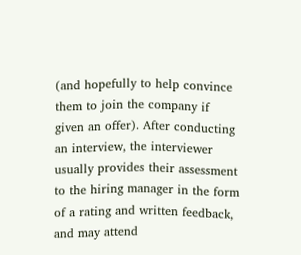(and hopefully to help convince them to join the company if given an offer). After conducting an interview, the interviewer usually provides their assessment to the hiring manager in the form of a rating and written feedback, and may attend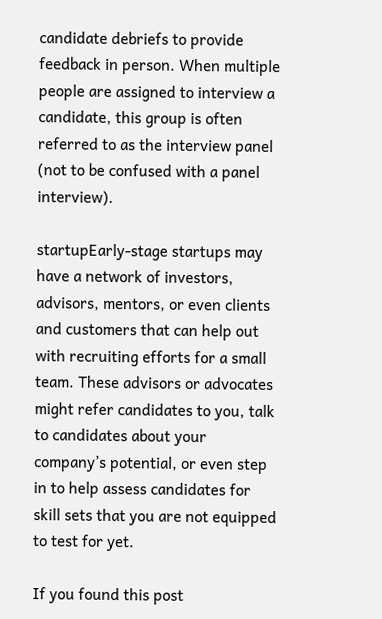candidate debriefs to provide feedback in person. When multiple people are assigned to interview a candidate, this group is often referred to as the interview panel (not to be confused with a panel interview).

startupEarly-stage startups may have a network of investors, advisors, mentors, or even clients and customers that can help out with recruiting efforts for a small team. These advisors or advocates might refer candidates to you, talk to candidates about your company’s potential, or even step in to help assess candidates for skill sets that you are not equipped to test for yet.

If you found this post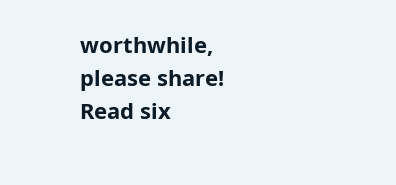worthwhile, please share!
Read six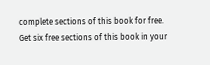complete sections of this book for free.
Get six free sections of this book in your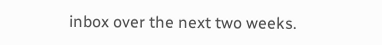inbox over the next two weeks.